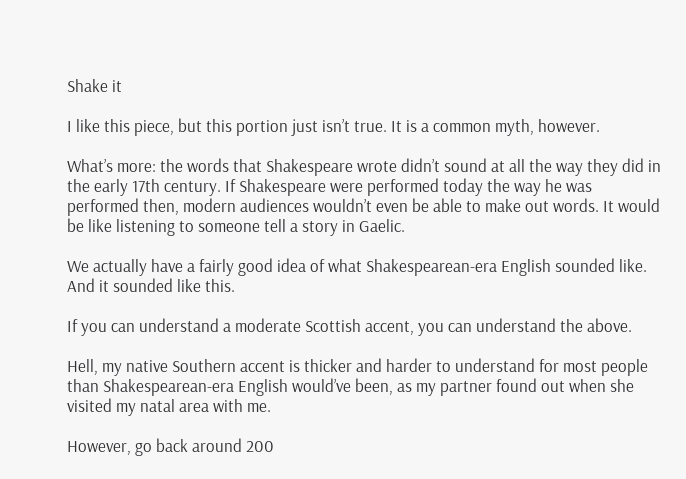Shake it

I like this piece, but this portion just isn’t true. It is a common myth, however.

What’s more: the words that Shakespeare wrote didn’t sound at all the way they did in the early 17th century. If Shakespeare were performed today the way he was performed then, modern audiences wouldn’t even be able to make out words. It would be like listening to someone tell a story in Gaelic.

We actually have a fairly good idea of what Shakespearean-era English sounded like. And it sounded like this.

If you can understand a moderate Scottish accent, you can understand the above.

Hell, my native Southern accent is thicker and harder to understand for most people than Shakespearean-era English would’ve been, as my partner found out when she visited my natal area with me.

However, go back around 200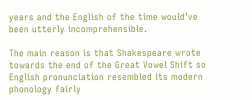years and the English of the time would’ve been utterly incomprehensible.

The main reason is that Shakespeare wrote towards the end of the Great Vowel Shift so English pronunciation resembled its modern phonology fairly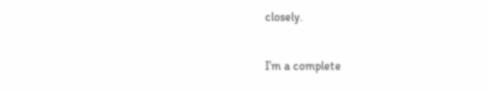closely.

I’m a complete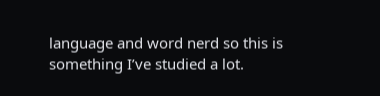language and word nerd so this is something I’ve studied a lot.